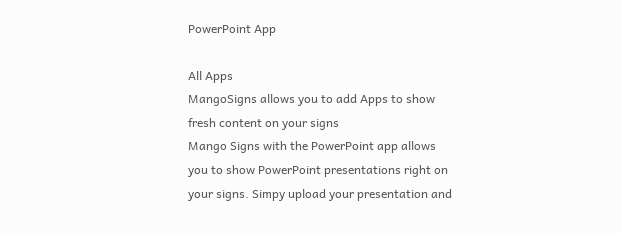PowerPoint App

All Apps
MangoSigns allows you to add Apps to show fresh content on your signs
Mango Signs with the PowerPoint app allows you to show PowerPoint presentations right on your signs. Simpy upload your presentation and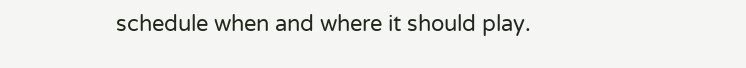schedule when and where it should play.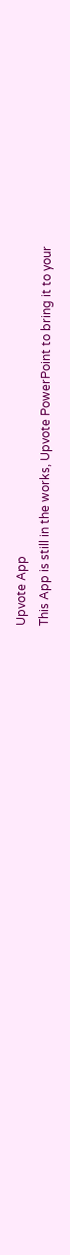Upvote App
This App is still in the works, Upvote PowerPoint to bring it to your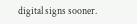digital signs sooner.